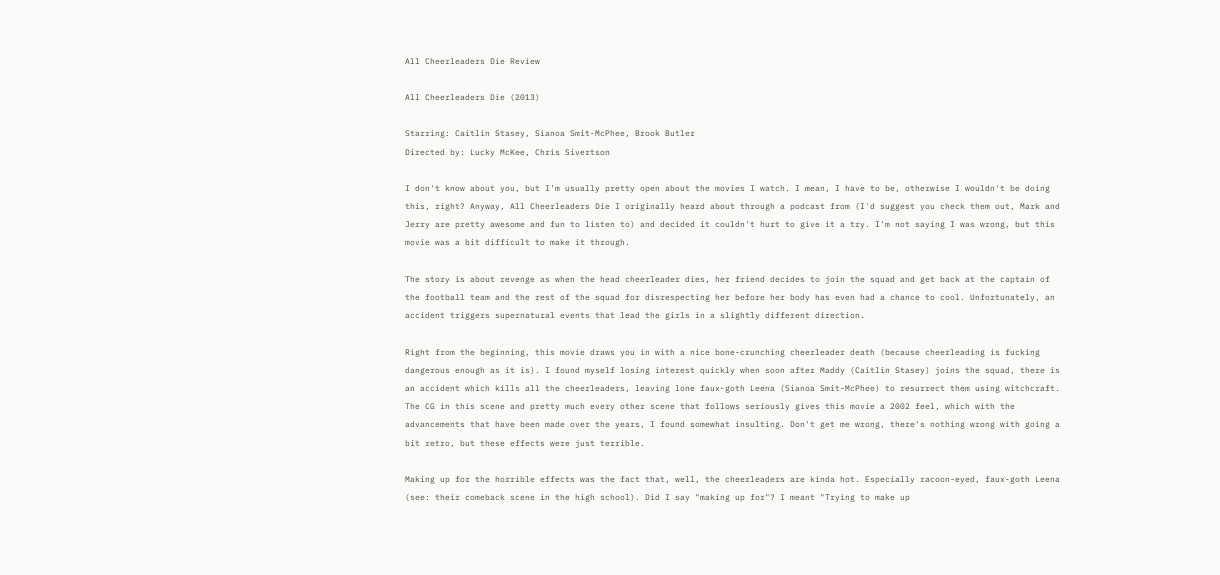All Cheerleaders Die Review

All Cheerleaders Die (2013)

Starring: Caitlin Stasey, Sianoa Smit-McPhee, Brook Butler
Directed by: Lucky McKee, Chris Sivertson

I don't know about you, but I'm usually pretty open about the movies I watch. I mean, I have to be, otherwise I wouldn't be doing this, right? Anyway, All Cheerleaders Die I originally heard about through a podcast from (I'd suggest you check them out, Mark and Jerry are pretty awesome and fun to listen to) and decided it couldn't hurt to give it a try. I'm not saying I was wrong, but this movie was a bit difficult to make it through.

The story is about revenge as when the head cheerleader dies, her friend decides to join the squad and get back at the captain of the football team and the rest of the squad for disrespecting her before her body has even had a chance to cool. Unfortunately, an accident triggers supernatural events that lead the girls in a slightly different direction.

Right from the beginning, this movie draws you in with a nice bone-crunching cheerleader death (because cheerleading is fucking dangerous enough as it is). I found myself losing interest quickly when soon after Maddy (Caitlin Stasey) joins the squad, there is an accident which kills all the cheerleaders, leaving lone faux-goth Leena (Sianoa Smit-McPhee) to resurrect them using witchcraft. The CG in this scene and pretty much every other scene that follows seriously gives this movie a 2002 feel, which with the advancements that have been made over the years, I found somewhat insulting. Don't get me wrong, there's nothing wrong with going a bit retro, but these effects were just terrible.

Making up for the horrible effects was the fact that, well, the cheerleaders are kinda hot. Especially racoon-eyed, faux-goth Leena (see: their comeback scene in the high school). Did I say "making up for"? I meant "Trying to make up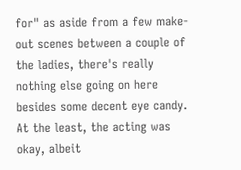for" as aside from a few make-out scenes between a couple of the ladies, there's really nothing else going on here besides some decent eye candy. At the least, the acting was okay, albeit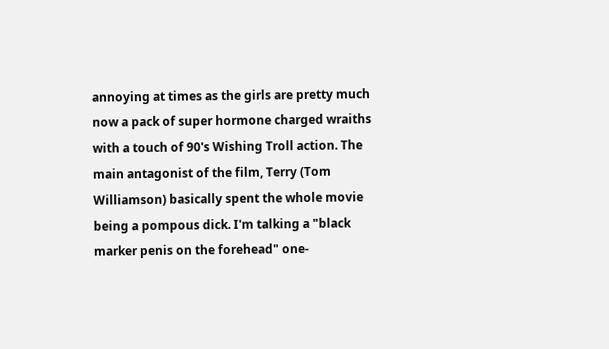annoying at times as the girls are pretty much now a pack of super hormone charged wraiths with a touch of 90's Wishing Troll action. The main antagonist of the film, Terry (Tom Williamson) basically spent the whole movie being a pompous dick. I'm talking a "black marker penis on the forehead" one-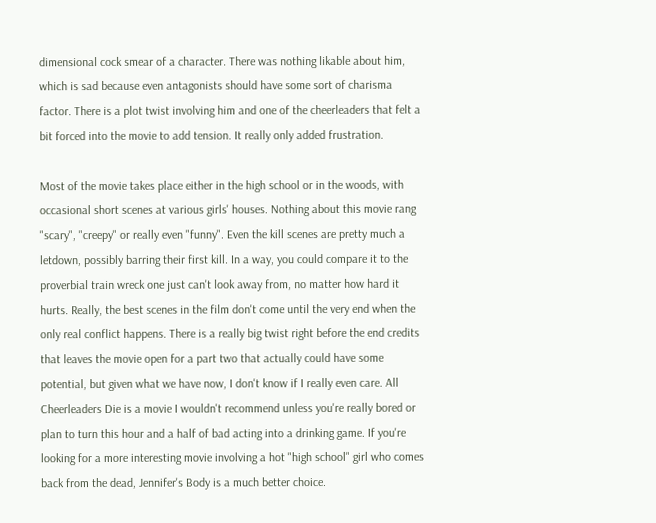dimensional cock smear of a character. There was nothing likable about him, which is sad because even antagonists should have some sort of charisma factor. There is a plot twist involving him and one of the cheerleaders that felt a bit forced into the movie to add tension. It really only added frustration.

Most of the movie takes place either in the high school or in the woods, with occasional short scenes at various girls' houses. Nothing about this movie rang "scary", "creepy" or really even "funny". Even the kill scenes are pretty much a letdown, possibly barring their first kill. In a way, you could compare it to the proverbial train wreck one just can't look away from, no matter how hard it hurts. Really, the best scenes in the film don't come until the very end when the only real conflict happens. There is a really big twist right before the end credits that leaves the movie open for a part two that actually could have some potential, but given what we have now, I don't know if I really even care. All Cheerleaders Die is a movie I wouldn't recommend unless you're really bored or plan to turn this hour and a half of bad acting into a drinking game. If you're looking for a more interesting movie involving a hot "high school" girl who comes back from the dead, Jennifer's Body is a much better choice.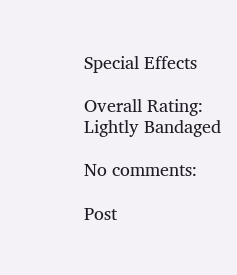Special Effects

Overall Rating: Lightly Bandaged

No comments:

Post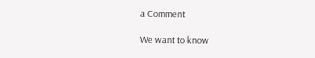a Comment

We want to know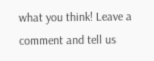what you think! Leave a comment and tell us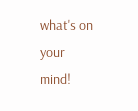what's on your mind!